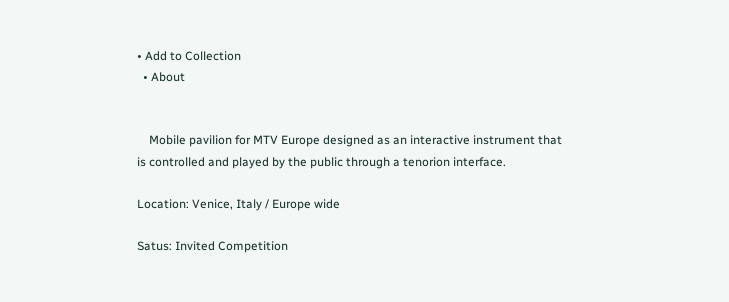• Add to Collection
  • About


    Mobile pavilion for MTV Europe designed as an interactive instrument that is controlled and played by the public through a tenorion interface.

Location: Venice, Italy / Europe wide

Satus: Invited Competition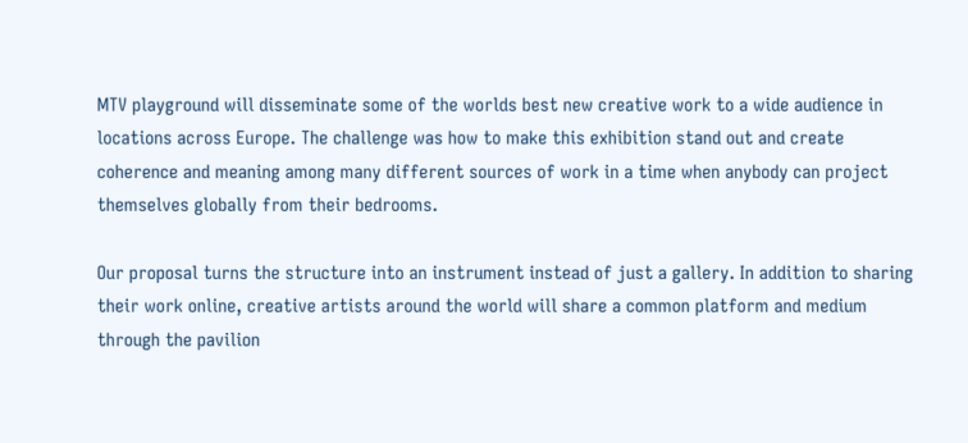MTV playground will disseminate some of the worlds best new creative work to a wide audience in locations across Europe. The challenge was how to make this exhibition stand out and create coherence and meaning among many different sources of work in a time when anybody can project themselves globally from their bedrooms.

Our proposal turns the structure into an instrument instead of just a gallery. In addition to sharing their work online, creative artists around the world will share a common platform and medium through the pavilion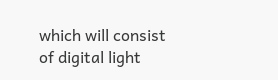which will consist of digital light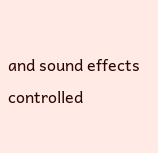and sound effects controlled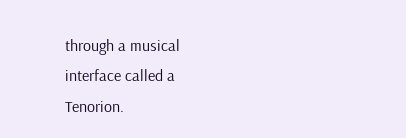through a musical interface called a Tenorion.